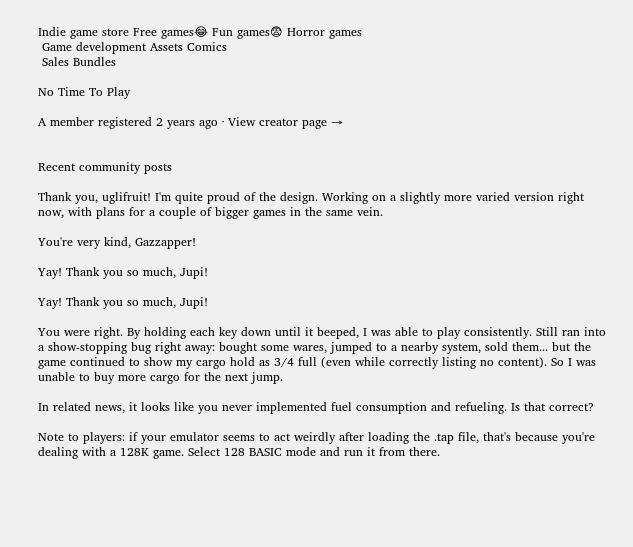Indie game store Free games😂 Fun games😨 Horror games
 Game development Assets Comics
 Sales Bundles

No Time To Play

A member registered 2 years ago · View creator page →


Recent community posts

Thank you, uglifruit! I'm quite proud of the design. Working on a slightly more varied version right now, with plans for a couple of bigger games in the same vein.

You're very kind, Gazzapper!

Yay! Thank you so much, Jupi!

Yay! Thank you so much, Jupi!

You were right. By holding each key down until it beeped, I was able to play consistently. Still ran into a show-stopping bug right away: bought some wares, jumped to a nearby system, sold them... but the game continued to show my cargo hold as 3/4 full (even while correctly listing no content). So I was unable to buy more cargo for the next jump.

In related news, it looks like you never implemented fuel consumption and refueling. Is that correct?

Note to players: if your emulator seems to act weirdly after loading the .tap file, that's because you're dealing with a 128K game. Select 128 BASIC mode and run it from there.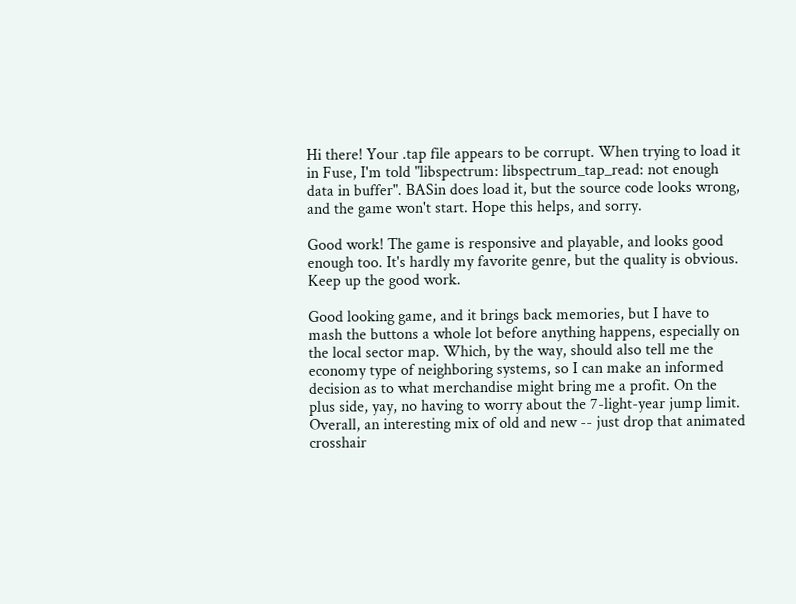Hi there! Your .tap file appears to be corrupt. When trying to load it in Fuse, I'm told "libspectrum: libspectrum_tap_read: not enough data in buffer". BASin does load it, but the source code looks wrong, and the game won't start. Hope this helps, and sorry.

Good work! The game is responsive and playable, and looks good enough too. It's hardly my favorite genre, but the quality is obvious. Keep up the good work.

Good looking game, and it brings back memories, but I have to mash the buttons a whole lot before anything happens, especially on the local sector map. Which, by the way, should also tell me the economy type of neighboring systems, so I can make an informed decision as to what merchandise might bring me a profit. On the plus side, yay, no having to worry about the 7-light-year jump limit. Overall, an interesting mix of old and new -- just drop that animated crosshair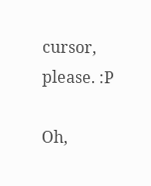cursor, please. :P

Oh,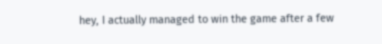hey, I actually managed to win the game after a few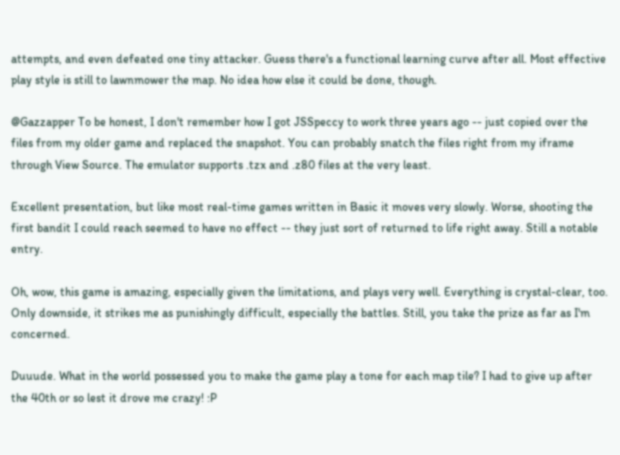attempts, and even defeated one tiny attacker. Guess there's a functional learning curve after all. Most effective play style is still to lawnmower the map. No idea how else it could be done, though.

@Gazzapper To be honest, I don't remember how I got JSSpeccy to work three years ago -- just copied over the files from my older game and replaced the snapshot. You can probably snatch the files right from my iframe through View Source. The emulator supports .tzx and .z80 files at the very least.

Excellent presentation, but like most real-time games written in Basic it moves very slowly. Worse, shooting the first bandit I could reach seemed to have no effect -- they just sort of returned to life right away. Still a notable entry.

Oh, wow, this game is amazing, especially given the limitations, and plays very well. Everything is crystal-clear, too. Only downside, it strikes me as punishingly difficult, especially the battles. Still, you take the prize as far as I'm concerned.

Duuude. What in the world possessed you to make the game play a tone for each map tile? I had to give up after the 40th or so lest it drove me crazy! :P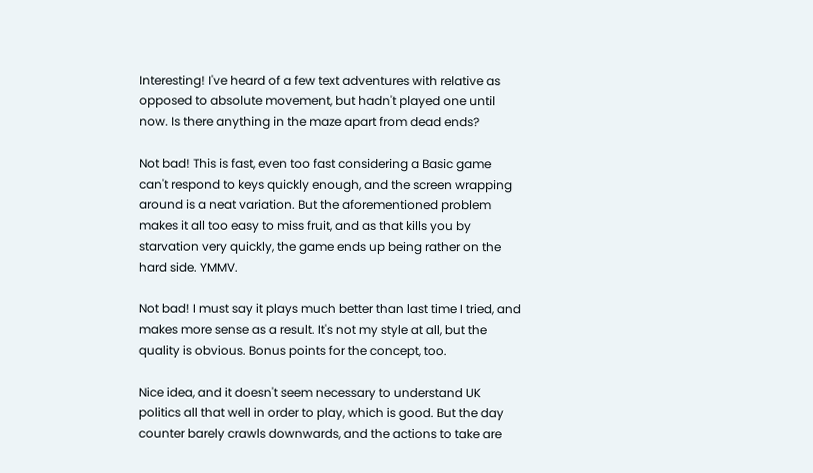Interesting! I've heard of a few text adventures with relative as opposed to absolute movement, but hadn't played one until now. Is there anything in the maze apart from dead ends?

Not bad! This is fast, even too fast considering a Basic game can't respond to keys quickly enough, and the screen wrapping around is a neat variation. But the aforementioned problem makes it all too easy to miss fruit, and as that kills you by starvation very quickly, the game ends up being rather on the hard side. YMMV.

Not bad! I must say it plays much better than last time I tried, and makes more sense as a result. It's not my style at all, but the quality is obvious. Bonus points for the concept, too.

Nice idea, and it doesn't seem necessary to understand UK politics all that well in order to play, which is good. But the day counter barely crawls downwards, and the actions to take are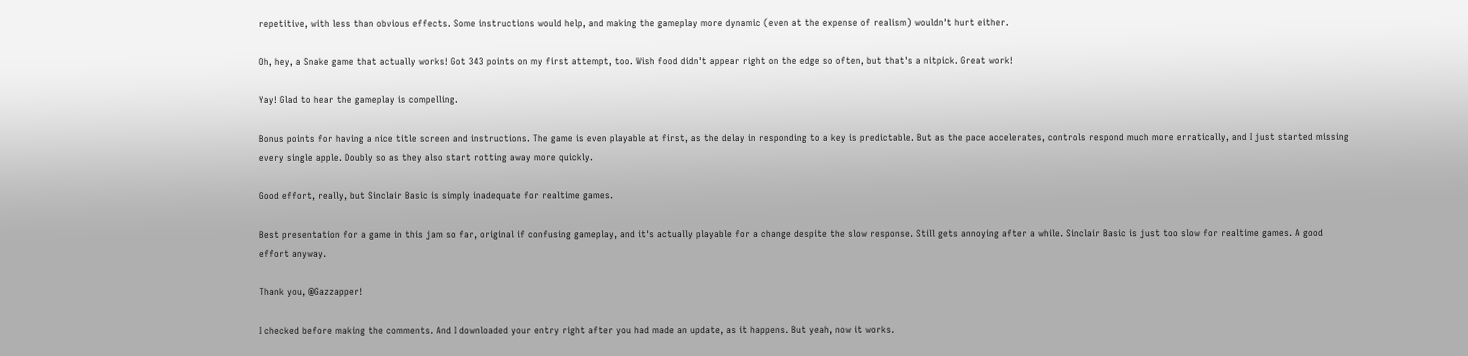repetitive, with less than obvious effects. Some instructions would help, and making the gameplay more dynamic (even at the expense of realism) wouldn't hurt either.

Oh, hey, a Snake game that actually works! Got 343 points on my first attempt, too. Wish food didn't appear right on the edge so often, but that's a nitpick. Great work!

Yay! Glad to hear the gameplay is compelling.

Bonus points for having a nice title screen and instructions. The game is even playable at first, as the delay in responding to a key is predictable. But as the pace accelerates, controls respond much more erratically, and I just started missing every single apple. Doubly so as they also start rotting away more quickly.

Good effort, really, but Sinclair Basic is simply inadequate for realtime games.

Best presentation for a game in this jam so far, original if confusing gameplay, and it's actually playable for a change despite the slow response. Still gets annoying after a while. Sinclair Basic is just too slow for realtime games. A good effort anyway.

Thank you, @Gazzapper!

I checked before making the comments. And I downloaded your entry right after you had made an update, as it happens. But yeah, now it works.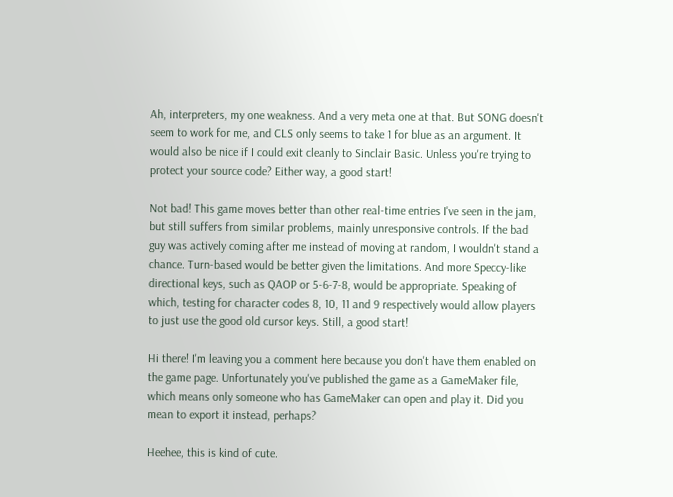Ah, interpreters, my one weakness. And a very meta one at that. But SONG doesn't seem to work for me, and CLS only seems to take 1 for blue as an argument. It would also be nice if I could exit cleanly to Sinclair Basic. Unless you're trying to protect your source code? Either way, a good start!

Not bad! This game moves better than other real-time entries I've seen in the jam, but still suffers from similar problems, mainly unresponsive controls. If the bad guy was actively coming after me instead of moving at random, I wouldn't stand a chance. Turn-based would be better given the limitations. And more Speccy-like directional keys, such as QAOP or 5-6-7-8, would be appropriate. Speaking of which, testing for character codes 8, 10, 11 and 9 respectively would allow players to just use the good old cursor keys. Still, a good start!

Hi there! I'm leaving you a comment here because you don't have them enabled on the game page. Unfortunately you've published the game as a GameMaker file, which means only someone who has GameMaker can open and play it. Did you mean to export it instead, perhaps?

Heehee, this is kind of cute.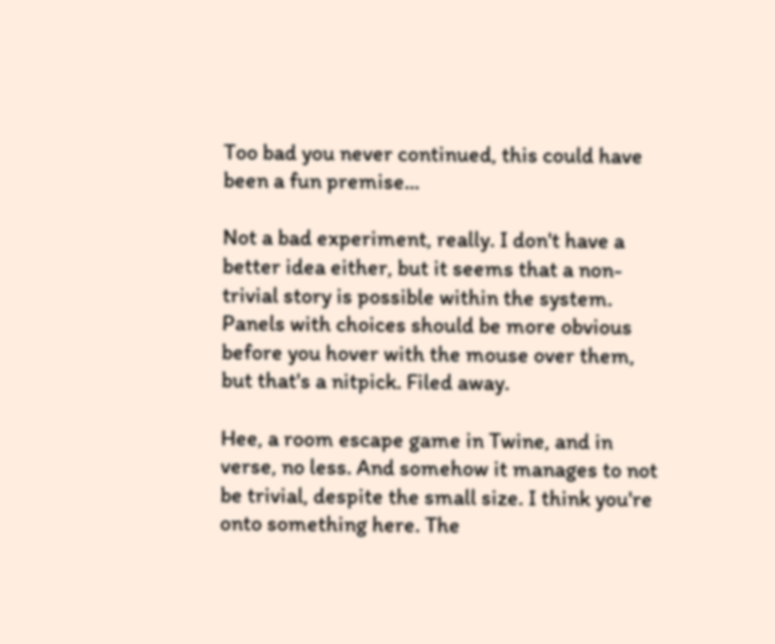Too bad you never continued, this could have been a fun premise...

Not a bad experiment, really. I don't have a better idea either, but it seems that a non-trivial story is possible within the system. Panels with choices should be more obvious before you hover with the mouse over them, but that's a nitpick. Filed away.

Hee, a room escape game in Twine, and in verse, no less. And somehow it manages to not be trivial, despite the small size. I think you're onto something here. The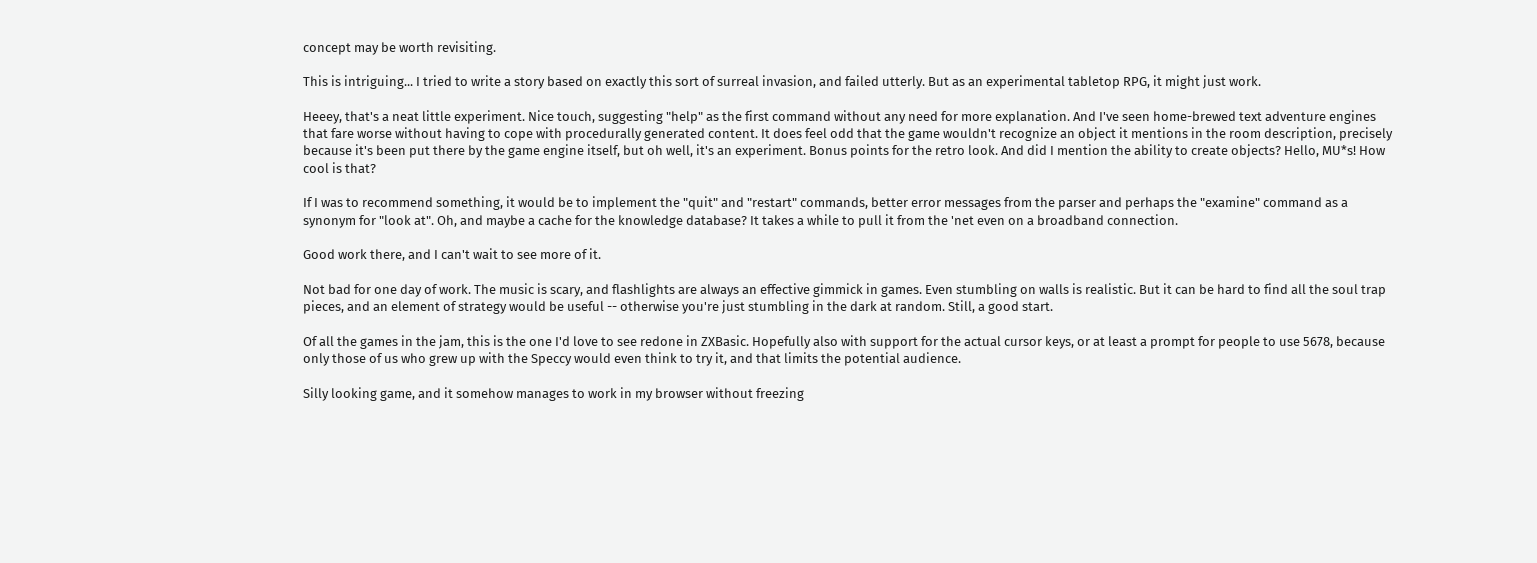concept may be worth revisiting.

This is intriguing... I tried to write a story based on exactly this sort of surreal invasion, and failed utterly. But as an experimental tabletop RPG, it might just work.

Heeey, that's a neat little experiment. Nice touch, suggesting "help" as the first command without any need for more explanation. And I've seen home-brewed text adventure engines that fare worse without having to cope with procedurally generated content. It does feel odd that the game wouldn't recognize an object it mentions in the room description, precisely because it's been put there by the game engine itself, but oh well, it's an experiment. Bonus points for the retro look. And did I mention the ability to create objects? Hello, MU*s! How cool is that?

If I was to recommend something, it would be to implement the "quit" and "restart" commands, better error messages from the parser and perhaps the "examine" command as a synonym for "look at". Oh, and maybe a cache for the knowledge database? It takes a while to pull it from the 'net even on a broadband connection.

Good work there, and I can't wait to see more of it.

Not bad for one day of work. The music is scary, and flashlights are always an effective gimmick in games. Even stumbling on walls is realistic. But it can be hard to find all the soul trap pieces, and an element of strategy would be useful -- otherwise you're just stumbling in the dark at random. Still, a good start.

Of all the games in the jam, this is the one I'd love to see redone in ZXBasic. Hopefully also with support for the actual cursor keys, or at least a prompt for people to use 5678, because only those of us who grew up with the Speccy would even think to try it, and that limits the potential audience.

Silly looking game, and it somehow manages to work in my browser without freezing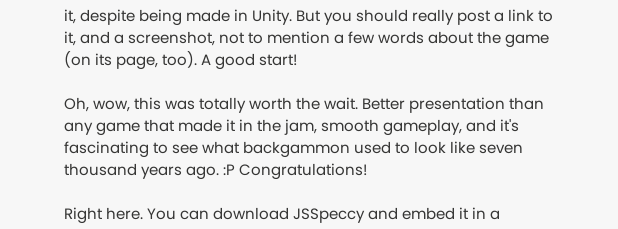it, despite being made in Unity. But you should really post a link to it, and a screenshot, not to mention a few words about the game (on its page, too). A good start!

Oh, wow, this was totally worth the wait. Better presentation than any game that made it in the jam, smooth gameplay, and it's fascinating to see what backgammon used to look like seven thousand years ago. :P Congratulations!

Right here. You can download JSSpeccy and embed it in a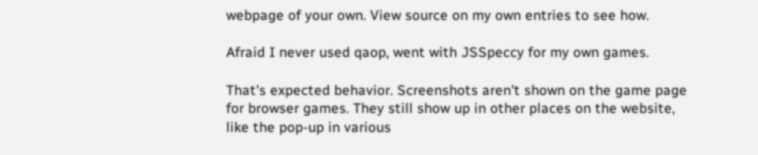webpage of your own. View source on my own entries to see how.

Afraid I never used qaop, went with JSSpeccy for my own games.

That's expected behavior. Screenshots aren't shown on the game page for browser games. They still show up in other places on the website, like the pop-up in various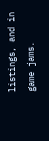listings, and in game jams.